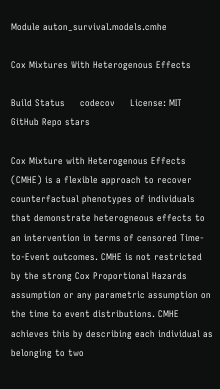Module auton_survival.models.cmhe

Cox Mixtures With Heterogenous Effects

Build Status     codecov     License: MIT     GitHub Repo stars

Cox Mixture with Heterogenous Effects (CMHE) is a flexible approach to recover counterfactual phenotypes of individuals that demonstrate heterogneous effects to an intervention in terms of censored Time-to-Event outcomes. CMHE is not restricted by the strong Cox Proportional Hazards assumption or any parametric assumption on the time to event distributions. CMHE achieves this by describing each individual as belonging to two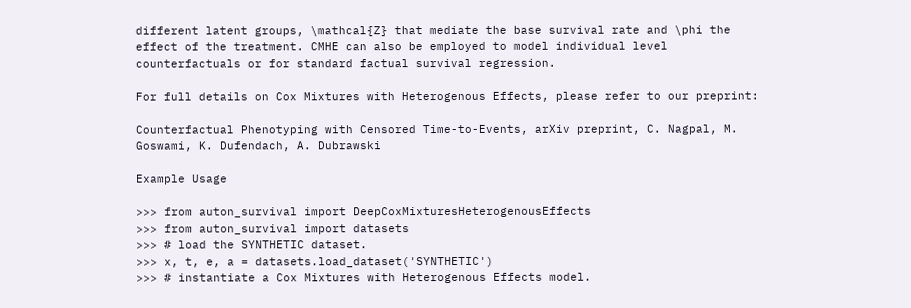different latent groups, \mathcal{Z} that mediate the base survival rate and \phi the effect of the treatment. CMHE can also be employed to model individual level counterfactuals or for standard factual survival regression.

For full details on Cox Mixtures with Heterogenous Effects, please refer to our preprint:

Counterfactual Phenotyping with Censored Time-to-Events, arXiv preprint, C. Nagpal, M. Goswami, K. Dufendach, A. Dubrawski

Example Usage

>>> from auton_survival import DeepCoxMixturesHeterogenousEffects
>>> from auton_survival import datasets
>>> # load the SYNTHETIC dataset.
>>> x, t, e, a = datasets.load_dataset('SYNTHETIC')
>>> # instantiate a Cox Mixtures with Heterogenous Effects model.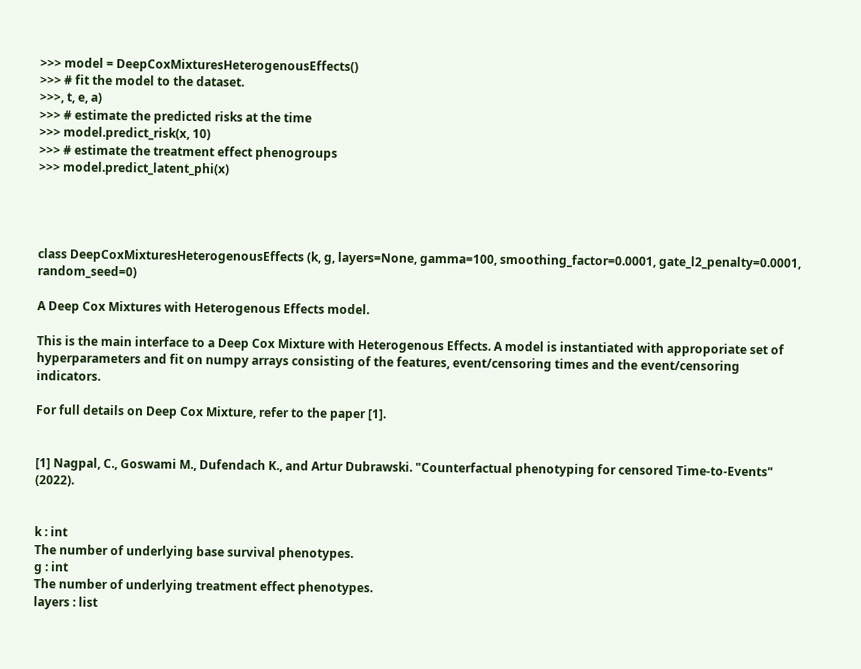>>> model = DeepCoxMixturesHeterogenousEffects()
>>> # fit the model to the dataset.
>>>, t, e, a)
>>> # estimate the predicted risks at the time
>>> model.predict_risk(x, 10)
>>> # estimate the treatment effect phenogroups
>>> model.predict_latent_phi(x)




class DeepCoxMixturesHeterogenousEffects (k, g, layers=None, gamma=100, smoothing_factor=0.0001, gate_l2_penalty=0.0001, random_seed=0)

A Deep Cox Mixtures with Heterogenous Effects model.

This is the main interface to a Deep Cox Mixture with Heterogenous Effects. A model is instantiated with approporiate set of hyperparameters and fit on numpy arrays consisting of the features, event/censoring times and the event/censoring indicators.

For full details on Deep Cox Mixture, refer to the paper [1].


[1] Nagpal, C., Goswami M., Dufendach K., and Artur Dubrawski. "Counterfactual phenotyping for censored Time-to-Events" (2022).


k : int
The number of underlying base survival phenotypes.
g : int
The number of underlying treatment effect phenotypes.
layers : list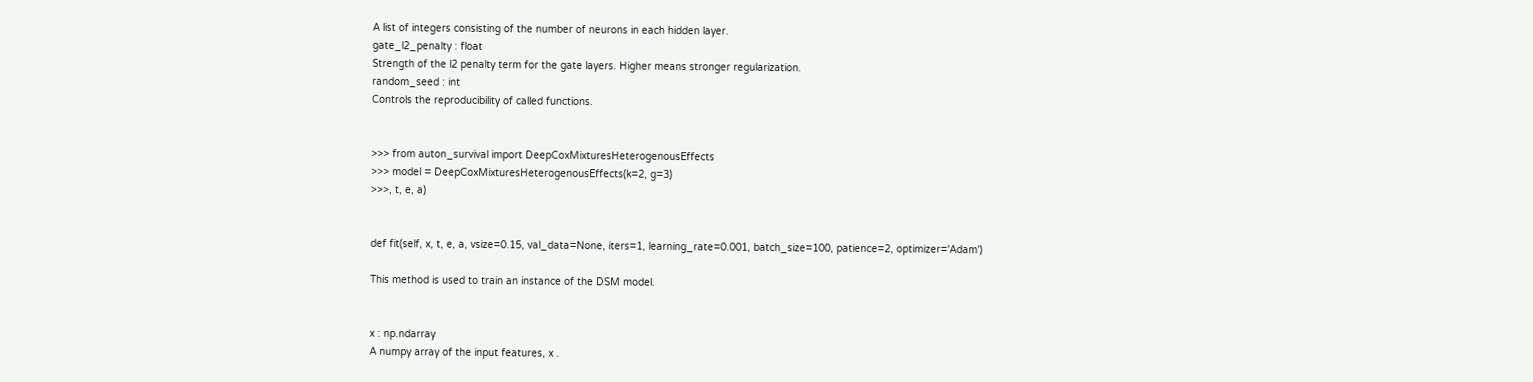A list of integers consisting of the number of neurons in each hidden layer.
gate_l2_penalty : float
Strength of the l2 penalty term for the gate layers. Higher means stronger regularization.
random_seed : int
Controls the reproducibility of called functions.


>>> from auton_survival import DeepCoxMixturesHeterogenousEffects
>>> model = DeepCoxMixturesHeterogenousEffects(k=2, g=3)
>>>, t, e, a)


def fit(self, x, t, e, a, vsize=0.15, val_data=None, iters=1, learning_rate=0.001, batch_size=100, patience=2, optimizer='Adam')

This method is used to train an instance of the DSM model.


x : np.ndarray
A numpy array of the input features, x .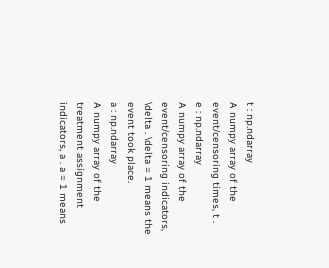t : np.ndarray
A numpy array of the event/censoring times, t .
e : np.ndarray
A numpy array of the event/censoring indicators, \delta . \delta = 1 means the event took place.
a : np.ndarray
A numpy array of the treatment assignment indicators, a . a = 1 means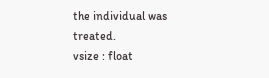the individual was treated.
vsize : float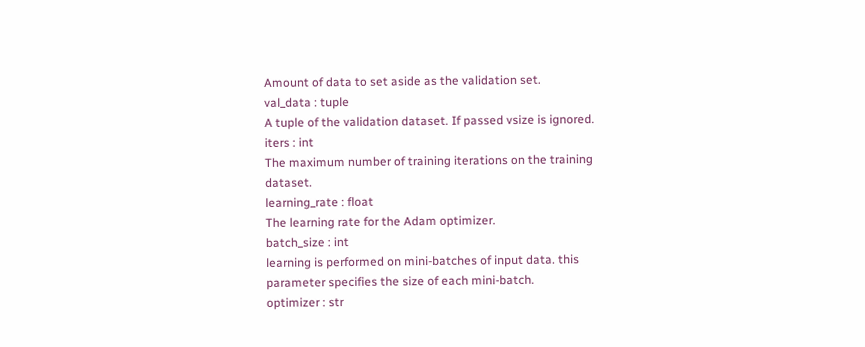Amount of data to set aside as the validation set.
val_data : tuple
A tuple of the validation dataset. If passed vsize is ignored.
iters : int
The maximum number of training iterations on the training dataset.
learning_rate : float
The learning rate for the Adam optimizer.
batch_size : int
learning is performed on mini-batches of input data. this parameter specifies the size of each mini-batch.
optimizer : str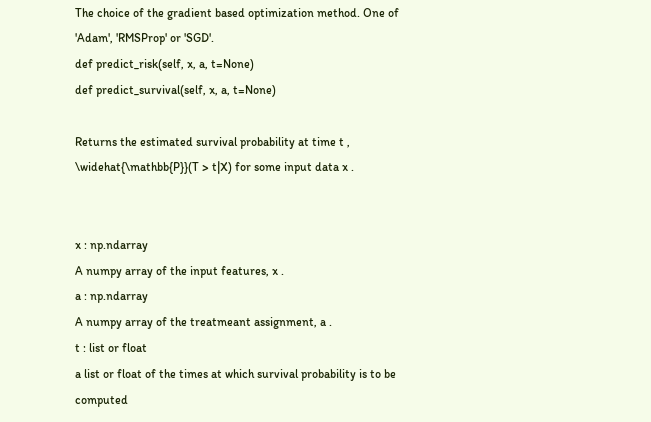The choice of the gradient based optimization method. One of 'Adam', 'RMSProp' or 'SGD'.
def predict_risk(self, x, a, t=None)
def predict_survival(self, x, a, t=None)

Returns the estimated survival probability at time t , \widehat{\mathbb{P}}(T > t|X) for some input data x .


x : np.ndarray
A numpy array of the input features, x .
a : np.ndarray
A numpy array of the treatmeant assignment, a .
t : list or float
a list or float of the times at which survival probability is to be computed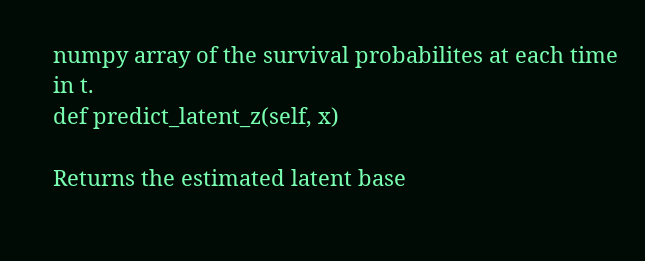numpy array of the survival probabilites at each time in t.
def predict_latent_z(self, x)

Returns the estimated latent base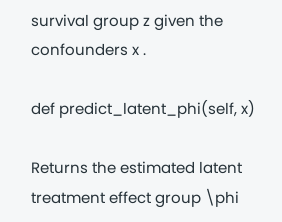survival group z given the confounders x .

def predict_latent_phi(self, x)

Returns the estimated latent treatment effect group \phi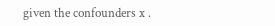given the confounders x .